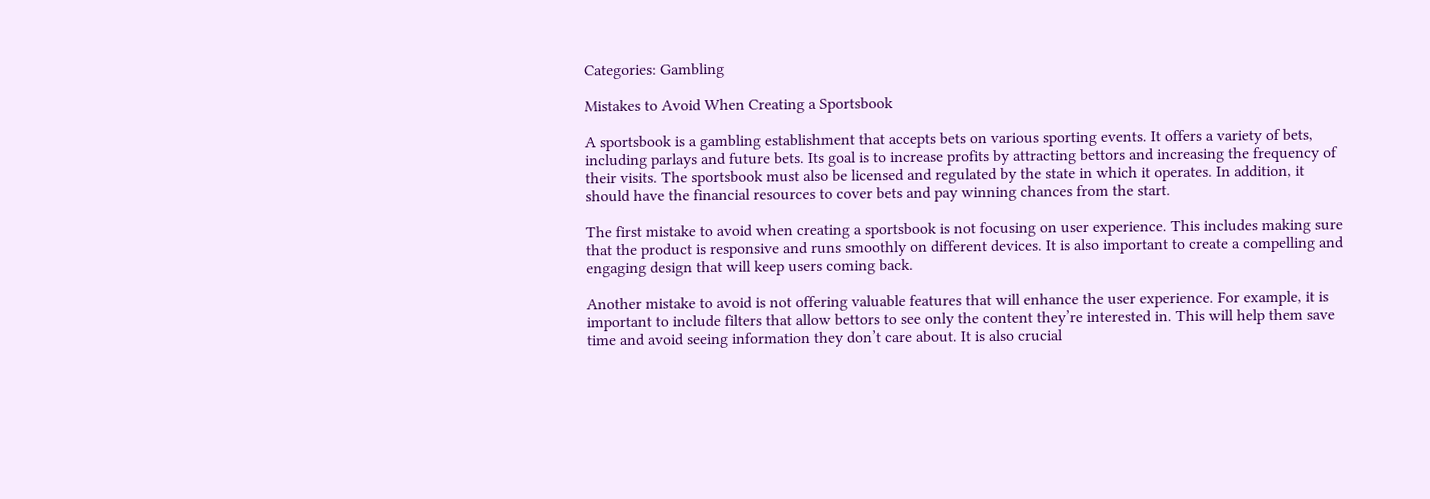Categories: Gambling

Mistakes to Avoid When Creating a Sportsbook

A sportsbook is a gambling establishment that accepts bets on various sporting events. It offers a variety of bets, including parlays and future bets. Its goal is to increase profits by attracting bettors and increasing the frequency of their visits. The sportsbook must also be licensed and regulated by the state in which it operates. In addition, it should have the financial resources to cover bets and pay winning chances from the start.

The first mistake to avoid when creating a sportsbook is not focusing on user experience. This includes making sure that the product is responsive and runs smoothly on different devices. It is also important to create a compelling and engaging design that will keep users coming back.

Another mistake to avoid is not offering valuable features that will enhance the user experience. For example, it is important to include filters that allow bettors to see only the content they’re interested in. This will help them save time and avoid seeing information they don’t care about. It is also crucial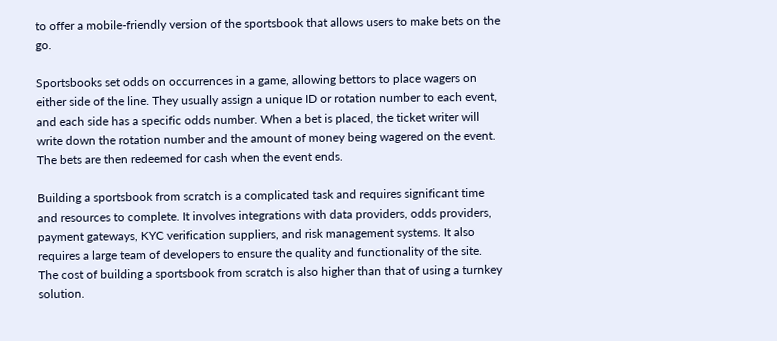to offer a mobile-friendly version of the sportsbook that allows users to make bets on the go.

Sportsbooks set odds on occurrences in a game, allowing bettors to place wagers on either side of the line. They usually assign a unique ID or rotation number to each event, and each side has a specific odds number. When a bet is placed, the ticket writer will write down the rotation number and the amount of money being wagered on the event. The bets are then redeemed for cash when the event ends.

Building a sportsbook from scratch is a complicated task and requires significant time and resources to complete. It involves integrations with data providers, odds providers, payment gateways, KYC verification suppliers, and risk management systems. It also requires a large team of developers to ensure the quality and functionality of the site. The cost of building a sportsbook from scratch is also higher than that of using a turnkey solution.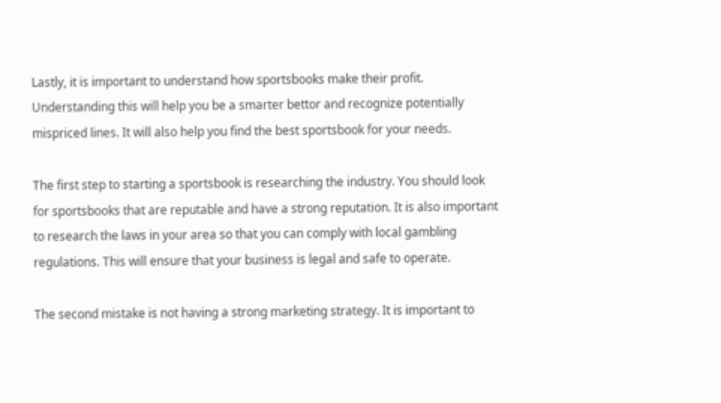Lastly, it is important to understand how sportsbooks make their profit. Understanding this will help you be a smarter bettor and recognize potentially mispriced lines. It will also help you find the best sportsbook for your needs.

The first step to starting a sportsbook is researching the industry. You should look for sportsbooks that are reputable and have a strong reputation. It is also important to research the laws in your area so that you can comply with local gambling regulations. This will ensure that your business is legal and safe to operate.

The second mistake is not having a strong marketing strategy. It is important to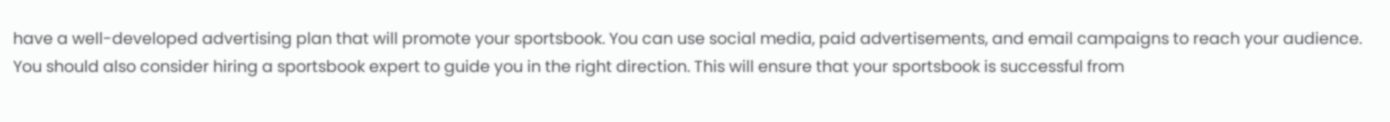have a well-developed advertising plan that will promote your sportsbook. You can use social media, paid advertisements, and email campaigns to reach your audience. You should also consider hiring a sportsbook expert to guide you in the right direction. This will ensure that your sportsbook is successful from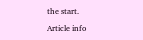the start.

Article info